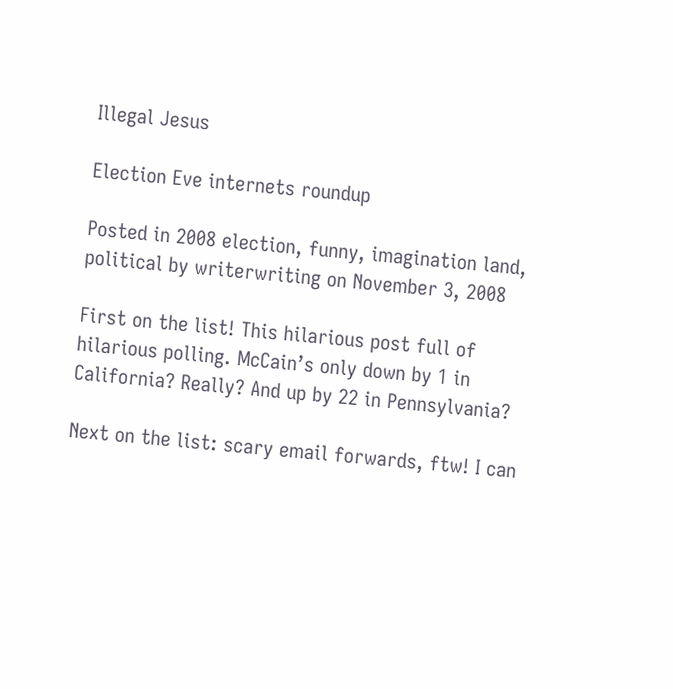Illegal Jesus

Election Eve internets roundup

Posted in 2008 election, funny, imagination land, political by writerwriting on November 3, 2008

First on the list! This hilarious post full of hilarious polling. McCain’s only down by 1 in California? Really? And up by 22 in Pennsylvania?

Next on the list: scary email forwards, ftw! I can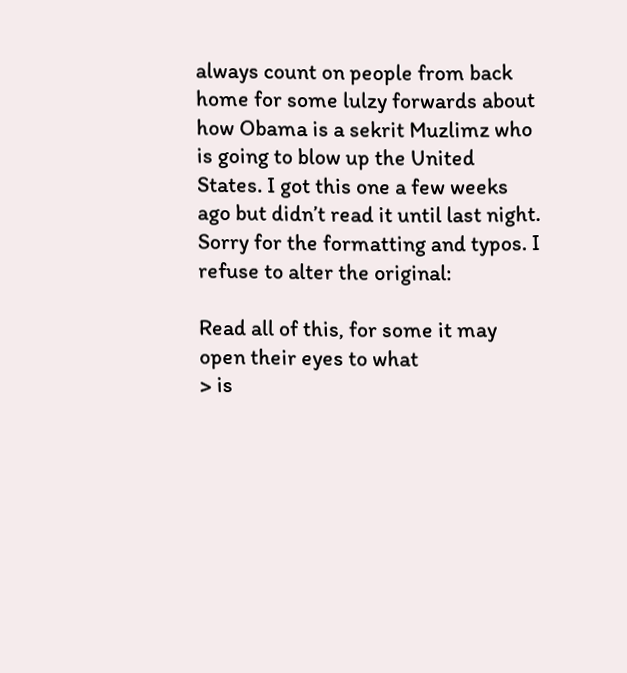always count on people from back home for some lulzy forwards about how Obama is a sekrit Muzlimz who is going to blow up the United States. I got this one a few weeks ago but didn’t read it until last night. Sorry for the formatting and typos. I refuse to alter the original:

Read all of this, for some it may open their eyes to what
> is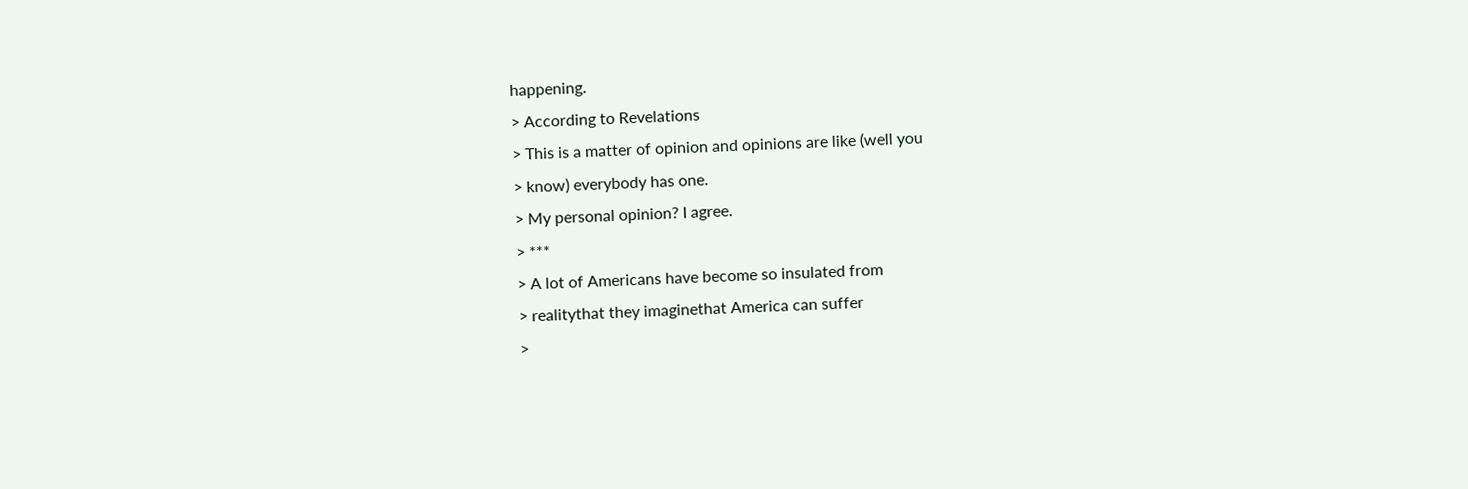happening.
> According to Revelations
> This is a matter of opinion and opinions are like (well you
> know) everybody has one.
> My personal opinion? I agree.
> ***
> A lot of Americans have become so insulated from
> realitythat they imaginethat America can suffer
>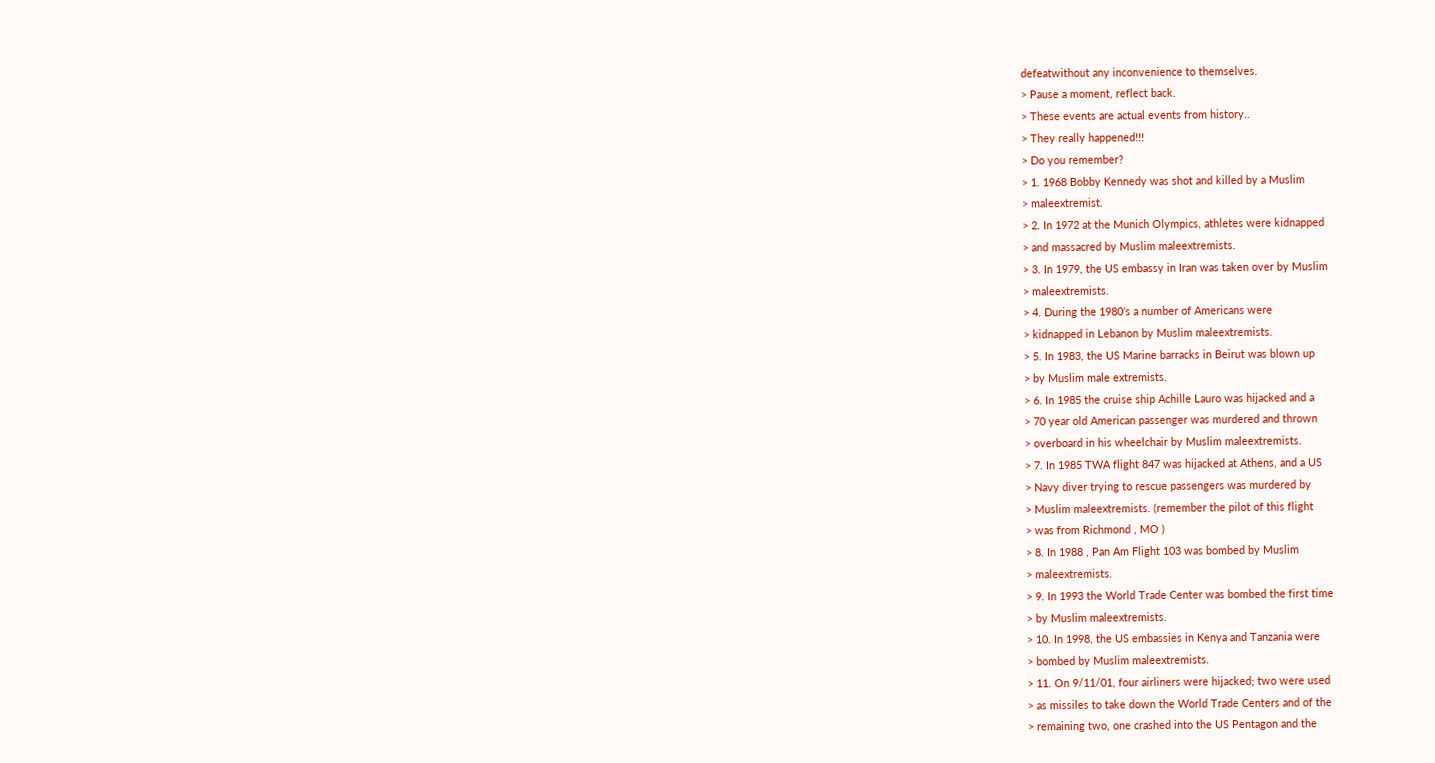defeatwithout any inconvenience to themselves.
> Pause a moment, reflect back.
> These events are actual events from history..
> They really happened!!!
> Do you remember?
> 1. 1968 Bobby Kennedy was shot and killed by a Muslim
> maleextremist.
> 2. In 1972 at the Munich Olympics, athletes were kidnapped
> and massacred by Muslim maleextremists.
> 3. In 1979, the US embassy in Iran was taken over by Muslim
> maleextremists.
> 4. During the 1980’s a number of Americans were
> kidnapped in Lebanon by Muslim maleextremists.
> 5. In 1983, the US Marine barracks in Beirut was blown up
> by Muslim male extremists.
> 6. In 1985 the cruise ship Achille Lauro was hijacked and a
> 70 year old American passenger was murdered and thrown
> overboard in his wheelchair by Muslim maleextremists.
> 7. In 1985 TWA flight 847 was hijacked at Athens, and a US
> Navy diver trying to rescue passengers was murdered by
> Muslim maleextremists. (remember the pilot of this flight
> was from Richmond , MO )
> 8. In 1988 , Pan Am Flight 103 was bombed by Muslim
> maleextremists.
> 9. In 1993 the World Trade Center was bombed the first time
> by Muslim maleextremists.
> 10. In 1998, the US embassies in Kenya and Tanzania were
> bombed by Muslim maleextremists.
> 11. On 9/11/01, four airliners were hijacked; two were used
> as missiles to take down the World Trade Centers and of the
> remaining two, one crashed into the US Pentagon and the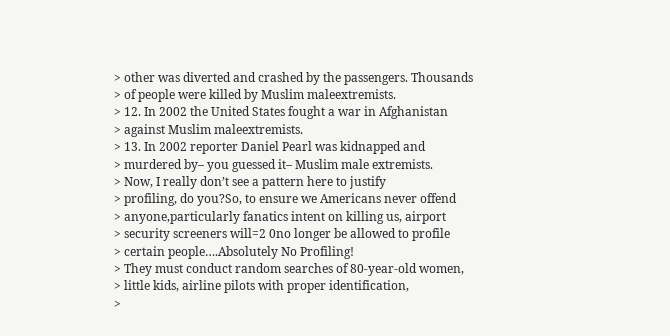> other was diverted and crashed by the passengers. Thousands
> of people were killed by Muslim maleextremists.
> 12. In 2002 the United States fought a war in Afghanistan
> against Muslim maleextremists.
> 13. In 2002 reporter Daniel Pearl was kidnapped and
> murdered by– you guessed it– Muslim male extremists.
> Now, I really don’t see a pattern here to justify
> profiling, do you?So, to ensure we Americans never offend
> anyone,particularly fanatics intent on killing us, airport
> security screeners will=2 0no longer be allowed to profile
> certain people….Absolutely No Profiling!
> They must conduct random searches of 80-year-old women,
> little kids, airline pilots with proper identification,
>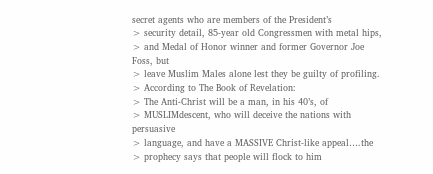secret agents who are members of the President’s
> security detail, 85-year old Congressmen with metal hips,
> and Medal of Honor winner and former Governor Joe Foss, but
> leave Muslim Males alone lest they be guilty of profiling.
> According to The Book of Revelation:
> The Anti-Christ will be a man, in his 40’s, of
> MUSLIMdescent, who will deceive the nations with persuasive
> language, and have a MASSIVE Christ-like appeal….the
> prophecy says that people will flock to him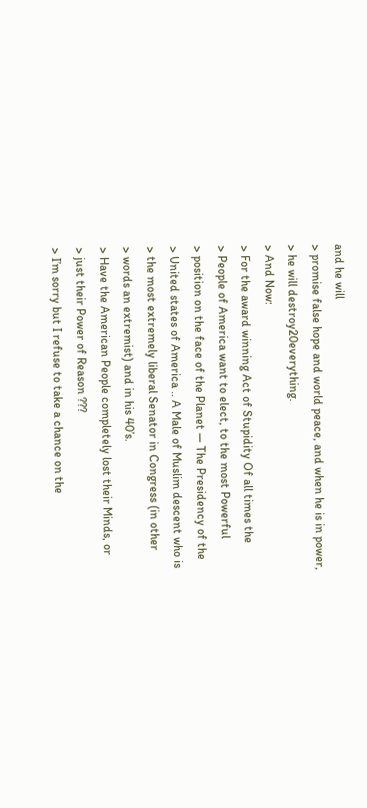and he will
> promise false hope and world peace, and when he is in power,
> he will destroy20everything.
> And Now:
> For the award winning Act of Stupidity Of all times the
> People of America want to elect, to the most Powerful
> position on the face of the Planet — The Presidency of the
> United states of America .. A Male of Muslim descent who is
> the most extremely liberal Senator in Congress (in other
> words an extremist) and in his 40’s.
> Have the American People completely lost their Minds, or
> just their Power of Reason ???
> I’m sorry but I refuse to take a chance on the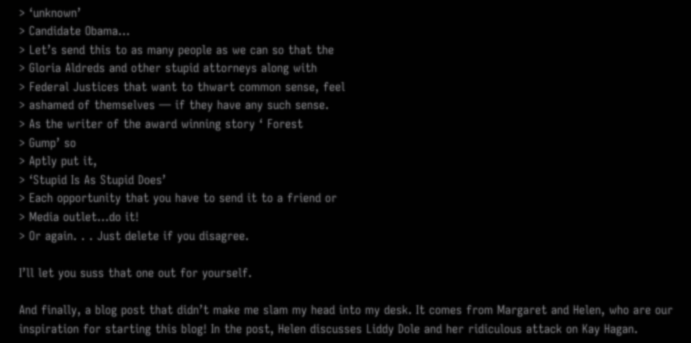> ‘unknown’
> Candidate Obama…
> Let’s send this to as many people as we can so that the
> Gloria Aldreds and other stupid attorneys along with
> Federal Justices that want to thwart common sense, feel
> ashamed of themselves — if they have any such sense.
> As the writer of the award winning story ‘ Forest
> Gump’ so
> Aptly put it,
> ‘Stupid Is As Stupid Does’
> Each opportunity that you have to send it to a friend or
> Media outlet…do it!
> Or again. . . Just delete if you disagree.

I’ll let you suss that one out for yourself.

And finally, a blog post that didn’t make me slam my head into my desk. It comes from Margaret and Helen, who are our inspiration for starting this blog! In the post, Helen discusses Liddy Dole and her ridiculous attack on Kay Hagan.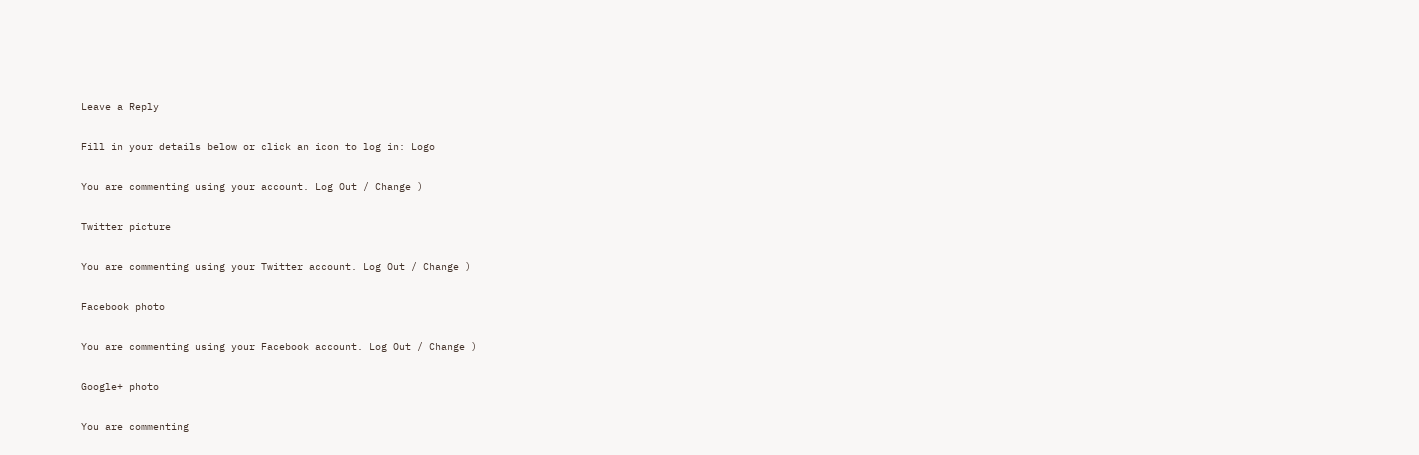Leave a Reply

Fill in your details below or click an icon to log in: Logo

You are commenting using your account. Log Out / Change )

Twitter picture

You are commenting using your Twitter account. Log Out / Change )

Facebook photo

You are commenting using your Facebook account. Log Out / Change )

Google+ photo

You are commenting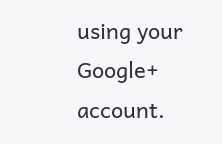using your Google+ account.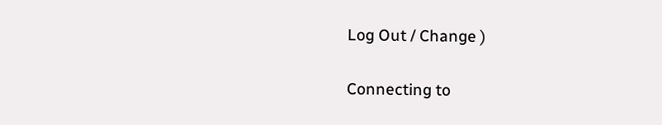Log Out / Change )

Connecting to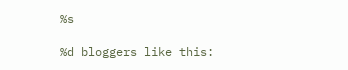%s

%d bloggers like this: